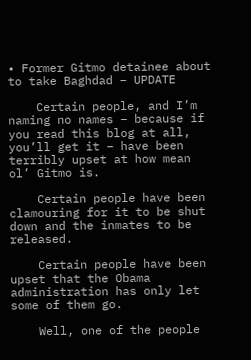• Former Gitmo detainee about to take Baghdad – UPDATE

    Certain people, and I’m naming no names – because if you read this blog at all, you’ll get it – have been terribly upset at how mean ol’ Gitmo is.

    Certain people have been clamouring for it to be shut down and the inmates to be released.

    Certain people have been upset that the Obama administration has only let some of them go.

    Well, one of the people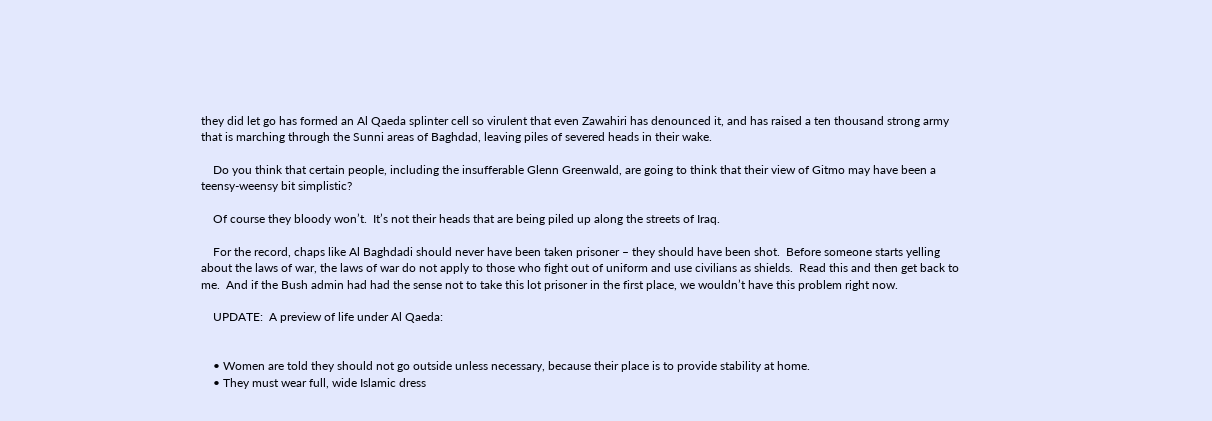they did let go has formed an Al Qaeda splinter cell so virulent that even Zawahiri has denounced it, and has raised a ten thousand strong army that is marching through the Sunni areas of Baghdad, leaving piles of severed heads in their wake.

    Do you think that certain people, including the insufferable Glenn Greenwald, are going to think that their view of Gitmo may have been a teensy-weensy bit simplistic?

    Of course they bloody won’t.  It’s not their heads that are being piled up along the streets of Iraq.

    For the record, chaps like Al Baghdadi should never have been taken prisoner – they should have been shot.  Before someone starts yelling about the laws of war, the laws of war do not apply to those who fight out of uniform and use civilians as shields.  Read this and then get back to me.  And if the Bush admin had had the sense not to take this lot prisoner in the first place, we wouldn’t have this problem right now.

    UPDATE:  A preview of life under Al Qaeda:


    • Women are told they should not go outside unless necessary, because their place is to provide stability at home.
    • They must wear full, wide Islamic dress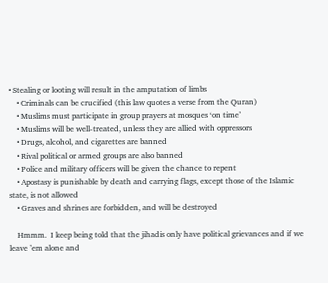• Stealing or looting will result in the amputation of limbs
    • Criminals can be crucified (this law quotes a verse from the Quran)
    • Muslims must participate in group prayers at mosques ‘on time’
    • Muslims will be well-treated, unless they are allied with oppressors
    • Drugs, alcohol, and cigarettes are banned
    • Rival political or armed groups are also banned
    • Police and military officers will be given the chance to repent
    • Apostasy is punishable by death and carrying flags, except those of the Islamic state, is not allowed
    • Graves and shrines are forbidden, and will be destroyed

    Hmmm.  I keep being told that the jihadis only have political grievances and if we leave ’em alone and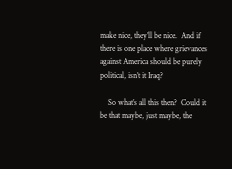make nice, they’ll be nice.  And if there is one place where grievances against America should be purely political, isn’t it Iraq?

    So what’s all this then?  Could it be that maybe, just maybe, the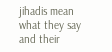jihadis mean what they say and their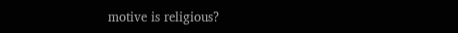motive is religious?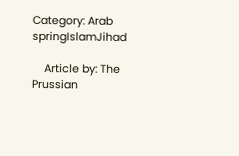Category: Arab springIslamJihad

    Article by: The Prussian